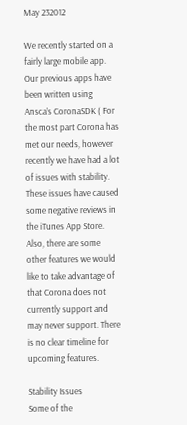May 232012

We recently started on a fairly large mobile app. Our previous apps have been written using Ansca’s CoronaSDK ( For the most part Corona has met our needs, however recently we have had a lot of issues with stability. These issues have caused some negative reviews in the iTunes App Store. Also, there are some other features we would like to take advantage of that Corona does not currently support and may never support. There is no clear timeline for upcoming features.

Stability Issues
Some of the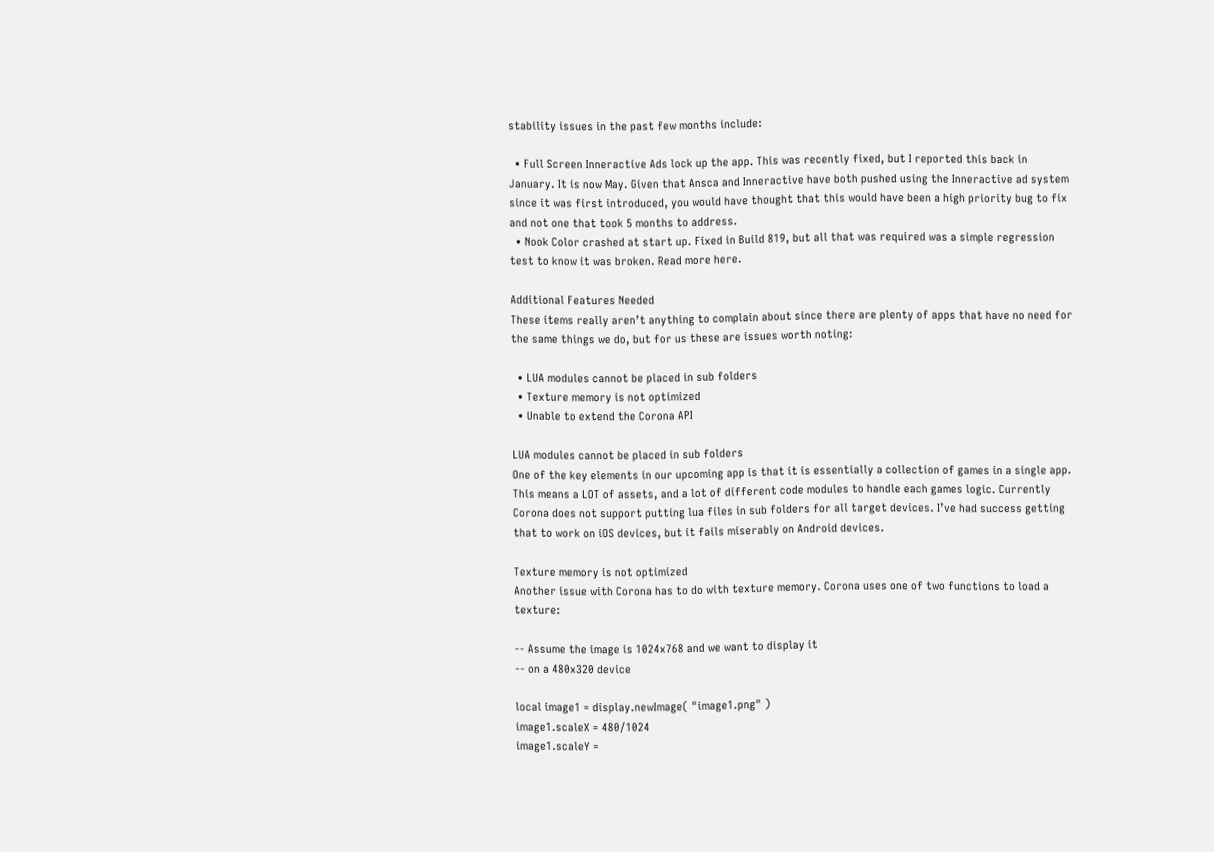stability issues in the past few months include:

  • Full Screen Inneractive Ads lock up the app. This was recently fixed, but I reported this back in January. It is now May. Given that Ansca and Inneractive have both pushed using the Inneractive ad system since it was first introduced, you would have thought that this would have been a high priority bug to fix and not one that took 5 months to address.
  • Nook Color crashed at start up. Fixed in Build 819, but all that was required was a simple regression test to know it was broken. Read more here.

Additional Features Needed
These items really aren’t anything to complain about since there are plenty of apps that have no need for the same things we do, but for us these are issues worth noting:

  • LUA modules cannot be placed in sub folders
  • Texture memory is not optimized
  • Unable to extend the Corona API

LUA modules cannot be placed in sub folders
One of the key elements in our upcoming app is that it is essentially a collection of games in a single app. This means a LOT of assets, and a lot of different code modules to handle each games logic. Currently Corona does not support putting lua files in sub folders for all target devices. I’ve had success getting that to work on iOS devices, but it fails miserably on Android devices.

Texture memory is not optimized
Another issue with Corona has to do with texture memory. Corona uses one of two functions to load a texture:

-- Assume the image is 1024x768 and we want to display it
-- on a 480x320 device

local image1 = display.newImage( "image1.png" )
image1.scaleX = 480/1024
image1.scaleY =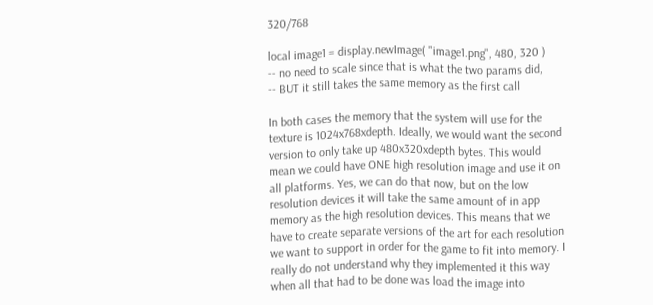320/768

local image1 = display.newImage( "image1.png", 480, 320 )
-- no need to scale since that is what the two params did,
-- BUT it still takes the same memory as the first call

In both cases the memory that the system will use for the texture is 1024x768xdepth. Ideally, we would want the second version to only take up 480x320xdepth bytes. This would mean we could have ONE high resolution image and use it on all platforms. Yes, we can do that now, but on the low resolution devices it will take the same amount of in app memory as the high resolution devices. This means that we have to create separate versions of the art for each resolution we want to support in order for the game to fit into memory. I really do not understand why they implemented it this way when all that had to be done was load the image into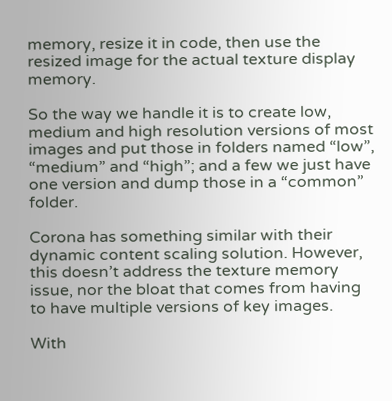memory, resize it in code, then use the resized image for the actual texture display memory.

So the way we handle it is to create low, medium and high resolution versions of most images and put those in folders named “low”, “medium” and “high”; and a few we just have one version and dump those in a “common” folder.

Corona has something similar with their dynamic content scaling solution. However, this doesn’t address the texture memory issue, nor the bloat that comes from having to have multiple versions of key images.

With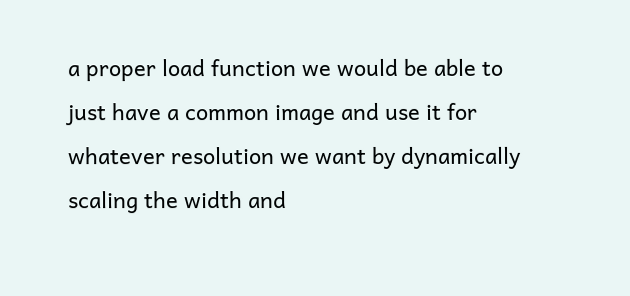a proper load function we would be able to just have a common image and use it for whatever resolution we want by dynamically scaling the width and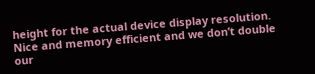height for the actual device display resolution. Nice and memory efficient and we don’t double our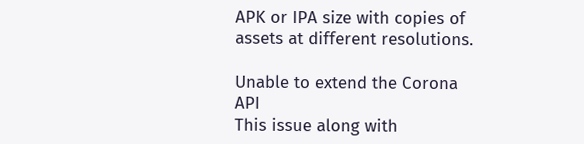APK or IPA size with copies of assets at different resolutions.

Unable to extend the Corona API
This issue along with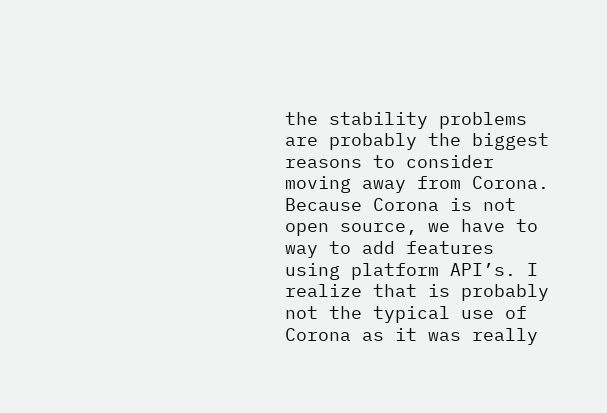the stability problems are probably the biggest reasons to consider moving away from Corona. Because Corona is not open source, we have to way to add features using platform API’s. I realize that is probably not the typical use of Corona as it was really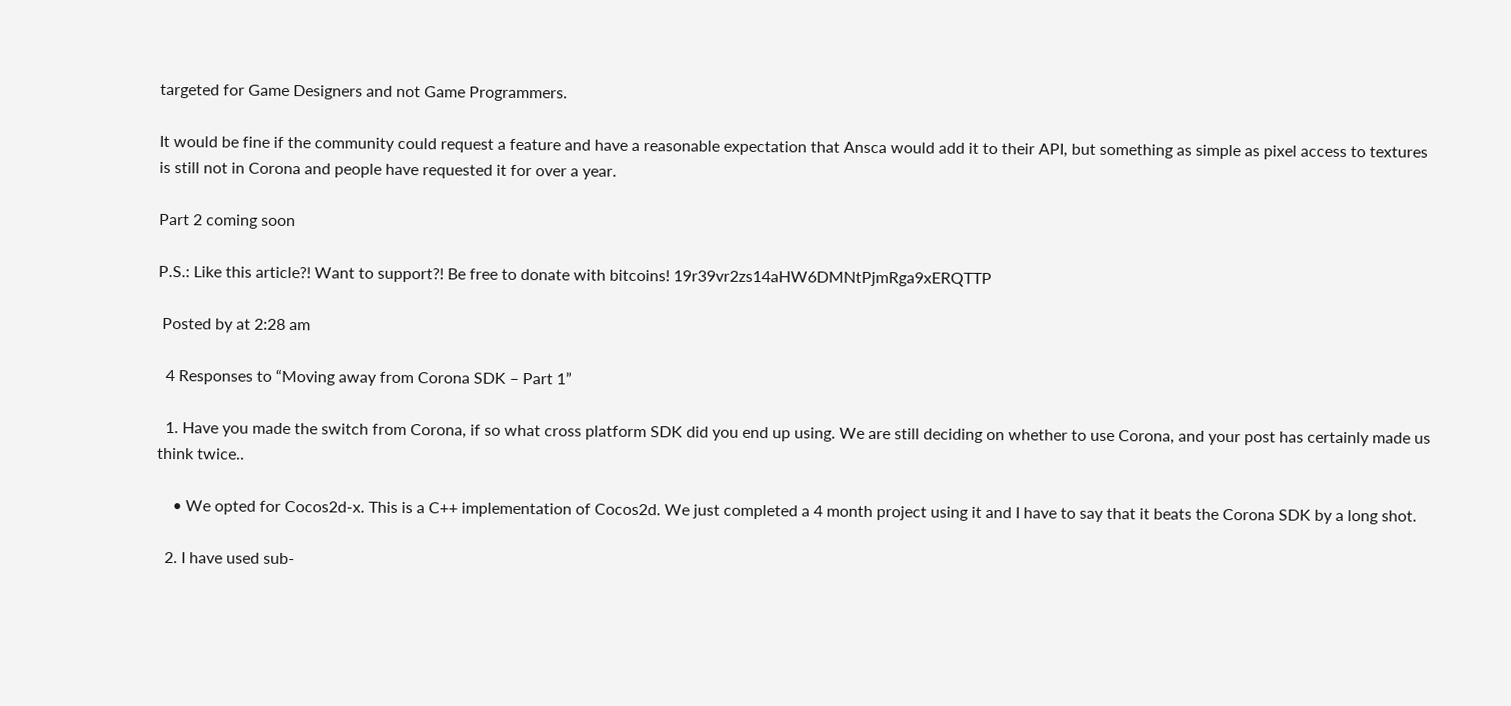targeted for Game Designers and not Game Programmers.

It would be fine if the community could request a feature and have a reasonable expectation that Ansca would add it to their API, but something as simple as pixel access to textures is still not in Corona and people have requested it for over a year.

Part 2 coming soon

P.S.: Like this article?! Want to support?! Be free to donate with bitcoins! 19r39vr2zs14aHW6DMNtPjmRga9xERQTTP

 Posted by at 2:28 am

  4 Responses to “Moving away from Corona SDK – Part 1”

  1. Have you made the switch from Corona, if so what cross platform SDK did you end up using. We are still deciding on whether to use Corona, and your post has certainly made us think twice..

    • We opted for Cocos2d-x. This is a C++ implementation of Cocos2d. We just completed a 4 month project using it and I have to say that it beats the Corona SDK by a long shot.

  2. I have used sub-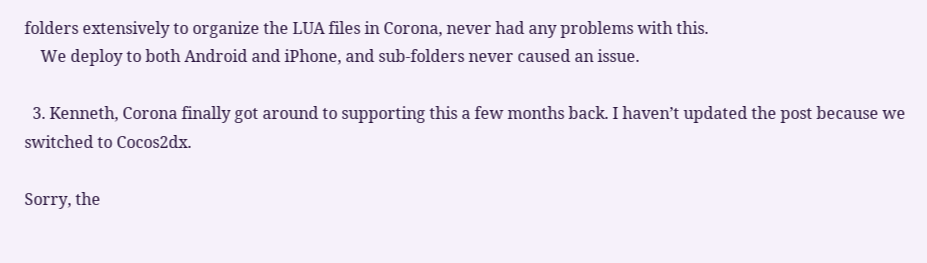folders extensively to organize the LUA files in Corona, never had any problems with this.
    We deploy to both Android and iPhone, and sub-folders never caused an issue.

  3. Kenneth, Corona finally got around to supporting this a few months back. I haven’t updated the post because we switched to Cocos2dx.

Sorry, the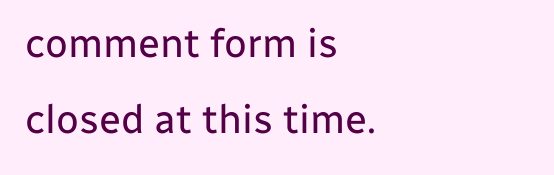comment form is closed at this time.